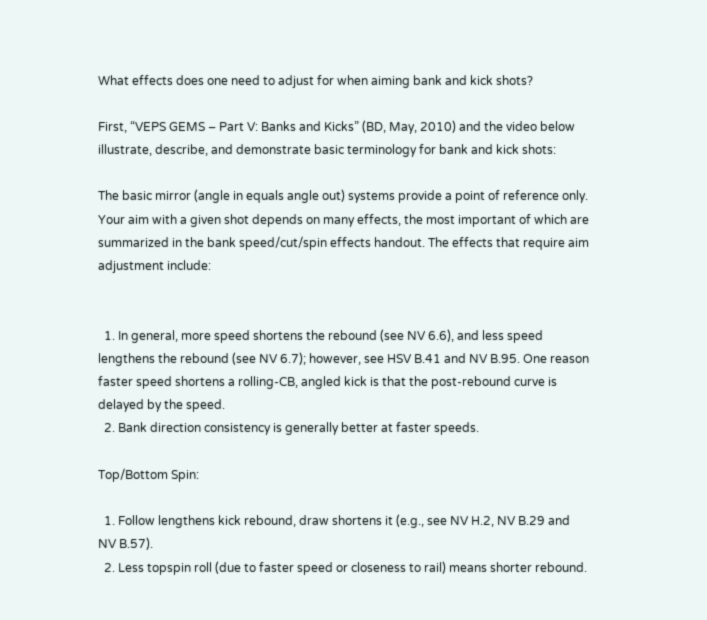What effects does one need to adjust for when aiming bank and kick shots?

First, “VEPS GEMS – Part V: Banks and Kicks” (BD, May, 2010) and the video below illustrate, describe, and demonstrate basic terminology for bank and kick shots:

The basic mirror (angle in equals angle out) systems provide a point of reference only. Your aim with a given shot depends on many effects, the most important of which are summarized in the bank speed/cut/spin effects handout. The effects that require aim adjustment include:


  1. In general, more speed shortens the rebound (see NV 6.6), and less speed lengthens the rebound (see NV 6.7); however, see HSV B.41 and NV B.95. One reason faster speed shortens a rolling-CB, angled kick is that the post-rebound curve is delayed by the speed.
  2. Bank direction consistency is generally better at faster speeds.

Top/Bottom Spin:

  1. Follow lengthens kick rebound, draw shortens it (e.g., see NV H.2, NV B.29 and NV B.57).
  2. Less topspin roll (due to faster speed or closeness to rail) means shorter rebound.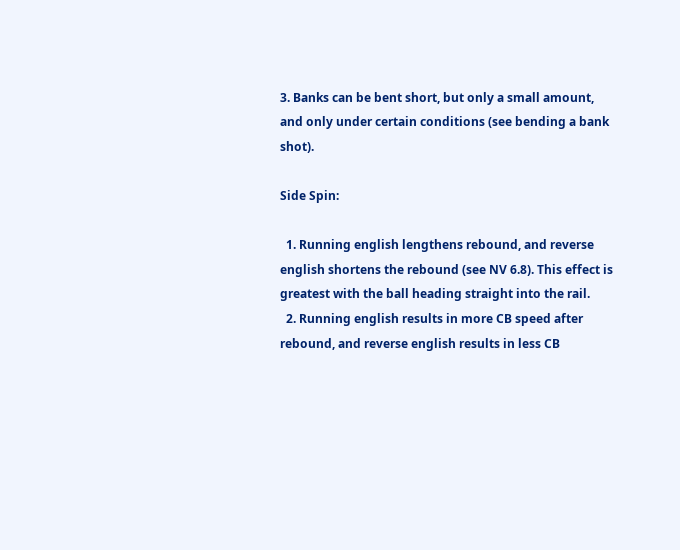3. Banks can be bent short, but only a small amount, and only under certain conditions (see bending a bank shot).

Side Spin:

  1. Running english lengthens rebound, and reverse english shortens the rebound (see NV 6.8). This effect is greatest with the ball heading straight into the rail.
  2. Running english results in more CB speed after rebound, and reverse english results in less CB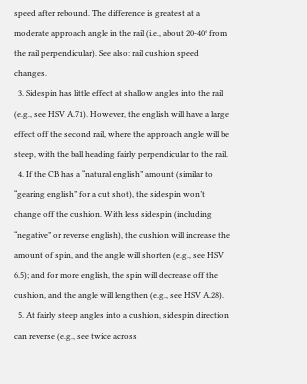speed after rebound. The difference is greatest at a moderate approach angle in the rail (i.e., about 20-40° from the rail perpendicular). See also: rail cushion speed changes.
  3. Sidespin has little effect at shallow angles into the rail (e.g., see HSV A.71). However, the english will have a large effect off the second rail, where the approach angle will be steep, with the ball heading fairly perpendicular to the rail.
  4. If the CB has a “natural english” amount (similar to “gearing english” for a cut shot), the sidespin won’t change off the cushion. With less sidespin (including “negative” or reverse english), the cushion will increase the amount of spin, and the angle will shorten (e.g., see HSV 6.5); and for more english, the spin will decrease off the cushion, and the angle will lengthen (e.g., see HSV A.28).
  5. At fairly steep angles into a cushion, sidespin direction can reverse (e.g., see twice across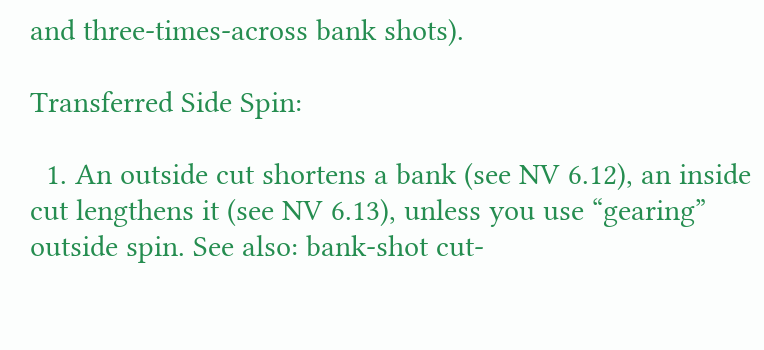and three-times-across bank shots).

Transferred Side Spin:

  1. An outside cut shortens a bank (see NV 6.12), an inside cut lengthens it (see NV 6.13), unless you use “gearing” outside spin. See also: bank-shot cut-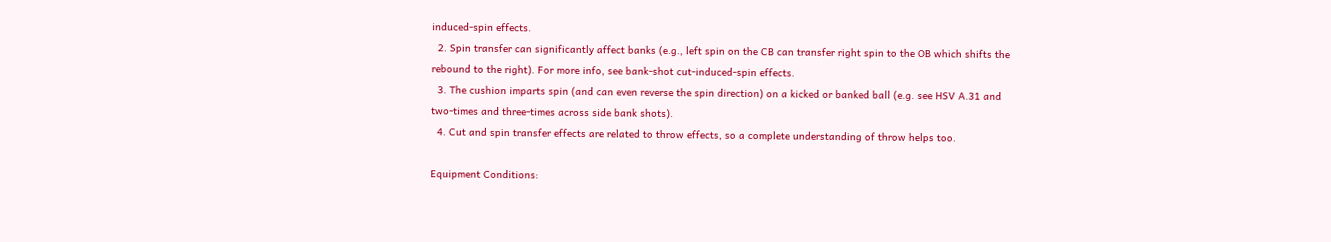induced-spin effects.
  2. Spin transfer can significantly affect banks (e.g., left spin on the CB can transfer right spin to the OB which shifts the rebound to the right). For more info, see bank-shot cut-induced-spin effects.
  3. The cushion imparts spin (and can even reverse the spin direction) on a kicked or banked ball (e.g. see HSV A.31 and two-times and three-times across side bank shots).
  4. Cut and spin transfer effects are related to throw effects, so a complete understanding of throw helps too.

Equipment Conditions: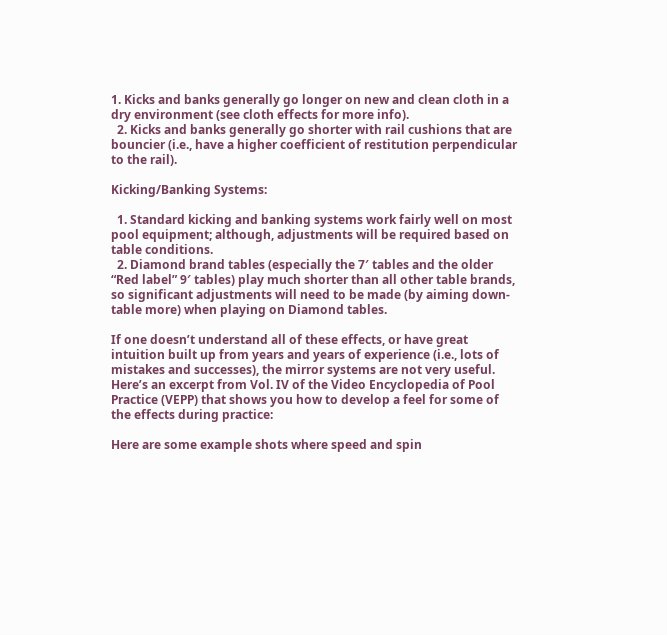1. Kicks and banks generally go longer on new and clean cloth in a dry environment (see cloth effects for more info).
  2. Kicks and banks generally go shorter with rail cushions that are bouncier (i.e., have a higher coefficient of restitution perpendicular to the rail).

Kicking/Banking Systems:

  1. Standard kicking and banking systems work fairly well on most pool equipment; although, adjustments will be required based on table conditions.
  2. Diamond brand tables (especially the 7′ tables and the older “Red label” 9′ tables) play much shorter than all other table brands, so significant adjustments will need to be made (by aiming down-table more) when playing on Diamond tables.

If one doesn’t understand all of these effects, or have great intuition built up from years and years of experience (i.e., lots of mistakes and successes), the mirror systems are not very useful. Here’s an excerpt from Vol. IV of the Video Encyclopedia of Pool Practice (VEPP) that shows you how to develop a feel for some of the effects during practice:

Here are some example shots where speed and spin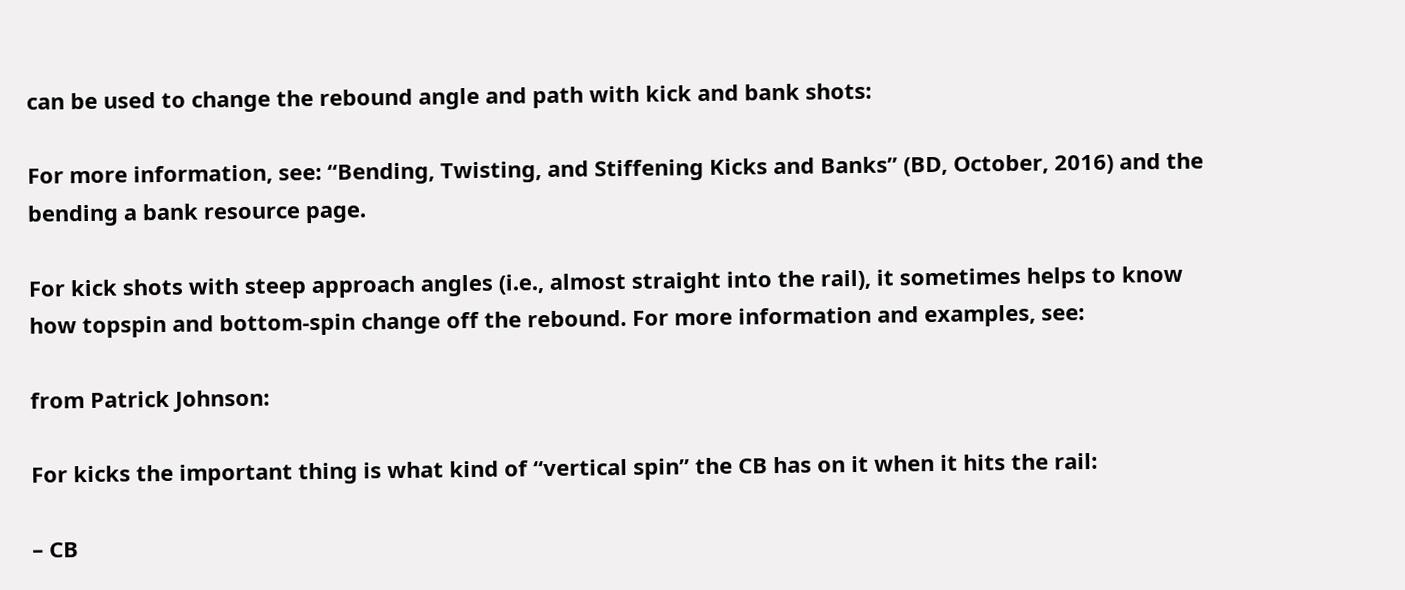can be used to change the rebound angle and path with kick and bank shots:

For more information, see: “Bending, Twisting, and Stiffening Kicks and Banks” (BD, October, 2016) and the bending a bank resource page.

For kick shots with steep approach angles (i.e., almost straight into the rail), it sometimes helps to know how topspin and bottom-spin change off the rebound. For more information and examples, see:

from Patrick Johnson:

For kicks the important thing is what kind of “vertical spin” the CB has on it when it hits the rail:

– CB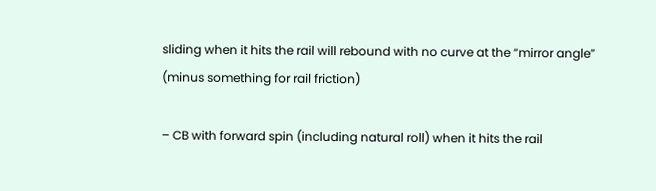sliding when it hits the rail will rebound with no curve at the “mirror angle” (minus something for rail friction)

– CB with forward spin (including natural roll) when it hits the rail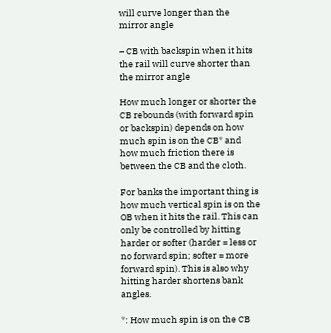will curve longer than the mirror angle

– CB with backspin when it hits the rail will curve shorter than the mirror angle

How much longer or shorter the CB rebounds (with forward spin or backspin) depends on how much spin is on the CB* and how much friction there is between the CB and the cloth.

For banks the important thing is how much vertical spin is on the OB when it hits the rail. This can only be controlled by hitting harder or softer (harder = less or no forward spin; softer = more forward spin). This is also why hitting harder shortens bank angles.

*: How much spin is on the CB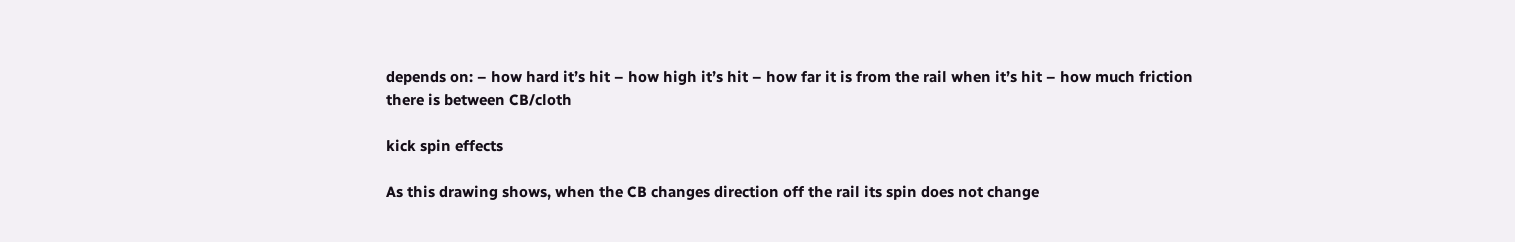depends on: – how hard it’s hit – how high it’s hit – how far it is from the rail when it’s hit – how much friction there is between CB/cloth

kick spin effects

As this drawing shows, when the CB changes direction off the rail its spin does not change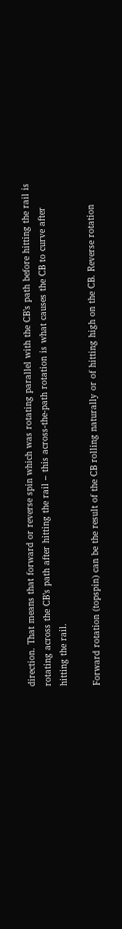direction. That means that forward or reverse spin which was rotating parallel with the CB’s path before hitting the rail is rotating across the CB’s path after hitting the rail – this across-the-path rotation is what causes the CB to curve after hitting the rail.

Forward rotation (topspin) can be the result of the CB rolling naturally or of hitting high on the CB. Reverse rotation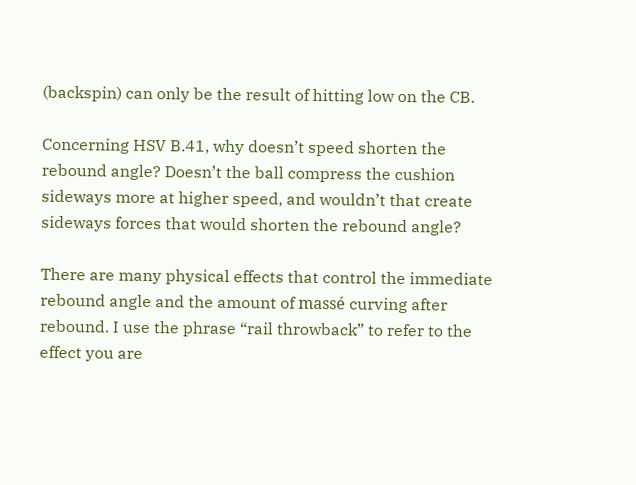(backspin) can only be the result of hitting low on the CB.

Concerning HSV B.41, why doesn’t speed shorten the rebound angle? Doesn’t the ball compress the cushion sideways more at higher speed, and wouldn’t that create sideways forces that would shorten the rebound angle?

There are many physical effects that control the immediate rebound angle and the amount of massé curving after rebound. I use the phrase “rail throwback” to refer to the effect you are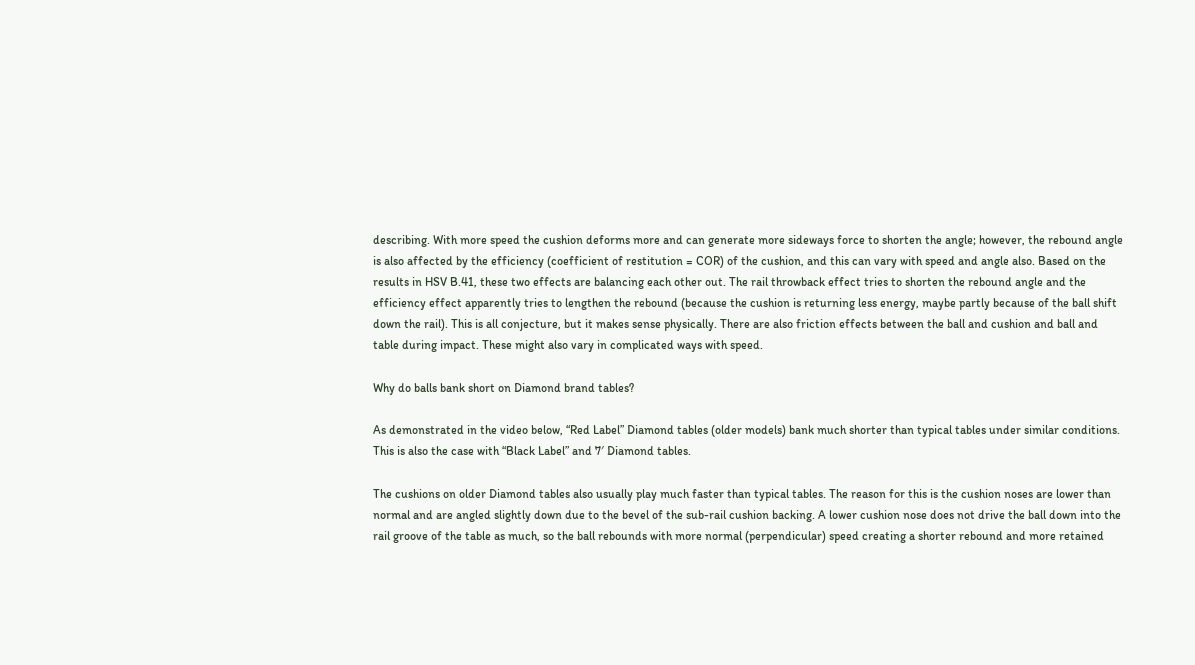describing. With more speed the cushion deforms more and can generate more sideways force to shorten the angle; however, the rebound angle is also affected by the efficiency (coefficient of restitution = COR) of the cushion, and this can vary with speed and angle also. Based on the results in HSV B.41, these two effects are balancing each other out. The rail throwback effect tries to shorten the rebound angle and the efficiency effect apparently tries to lengthen the rebound (because the cushion is returning less energy, maybe partly because of the ball shift down the rail). This is all conjecture, but it makes sense physically. There are also friction effects between the ball and cushion and ball and table during impact. These might also vary in complicated ways with speed.

Why do balls bank short on Diamond brand tables?

As demonstrated in the video below, “Red Label” Diamond tables (older models) bank much shorter than typical tables under similar conditions. This is also the case with “Black Label” and 7′ Diamond tables.

The cushions on older Diamond tables also usually play much faster than typical tables. The reason for this is the cushion noses are lower than normal and are angled slightly down due to the bevel of the sub-rail cushion backing. A lower cushion nose does not drive the ball down into the rail groove of the table as much, so the ball rebounds with more normal (perpendicular) speed creating a shorter rebound and more retained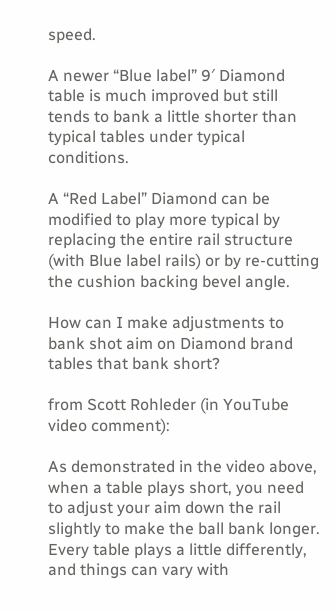speed.

A newer “Blue label” 9′ Diamond table is much improved but still tends to bank a little shorter than typical tables under typical conditions.

A “Red Label” Diamond can be modified to play more typical by replacing the entire rail structure (with Blue label rails) or by re-cutting the cushion backing bevel angle.

How can I make adjustments to bank shot aim on Diamond brand tables that bank short?

from Scott Rohleder (in YouTube video comment):

As demonstrated in the video above, when a table plays short, you need to adjust your aim down the rail slightly to make the ball bank longer. Every table plays a little differently, and things can vary with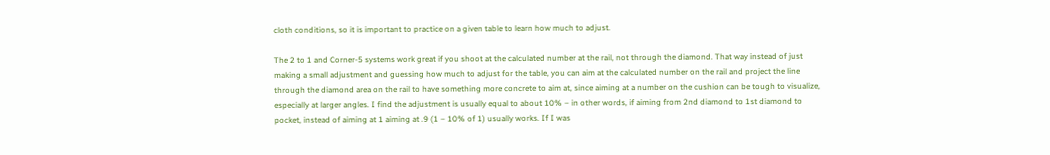cloth conditions, so it is important to practice on a given table to learn how much to adjust.

The 2 to 1 and Corner-5 systems work great if you shoot at the calculated number at the rail, not through the diamond. That way instead of just making a small adjustment and guessing how much to adjust for the table, you can aim at the calculated number on the rail and project the line through the diamond area on the rail to have something more concrete to aim at, since aiming at a number on the cushion can be tough to visualize, especially at larger angles. I find the adjustment is usually equal to about 10% – in other words, if aiming from 2nd diamond to 1st diamond to pocket, instead of aiming at 1 aiming at .9 (1 – 10% of 1) usually works. If I was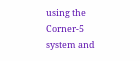using the Corner-5 system and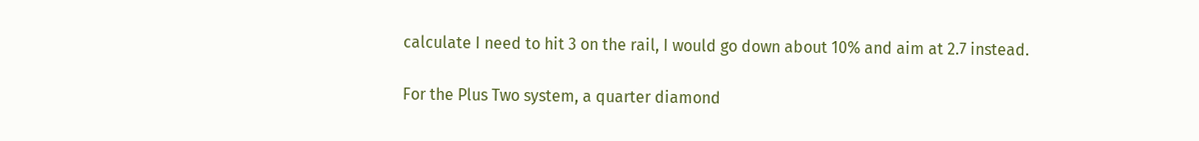calculate I need to hit 3 on the rail, I would go down about 10% and aim at 2.7 instead.

For the Plus Two system, a quarter diamond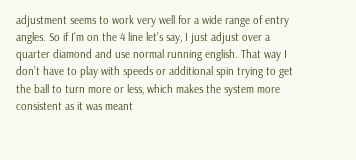adjustment seems to work very well for a wide range of entry angles. So if I’m on the 4 line let’s say, I just adjust over a quarter diamond and use normal running english. That way I don’t have to play with speeds or additional spin trying to get the ball to turn more or less, which makes the system more consistent as it was meant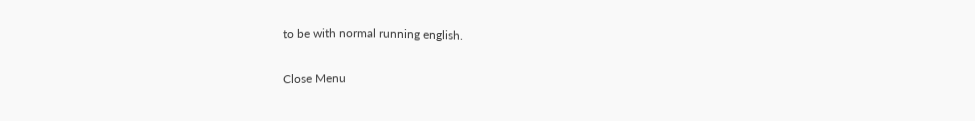to be with normal running english.

Close Menu